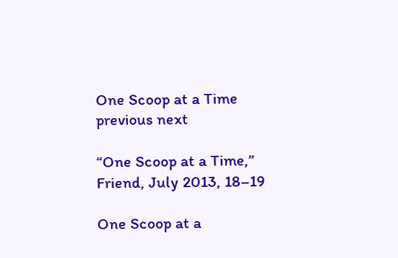One Scoop at a Time
previous next

“One Scoop at a Time,” Friend, July 2013, 18–19

One Scoop at a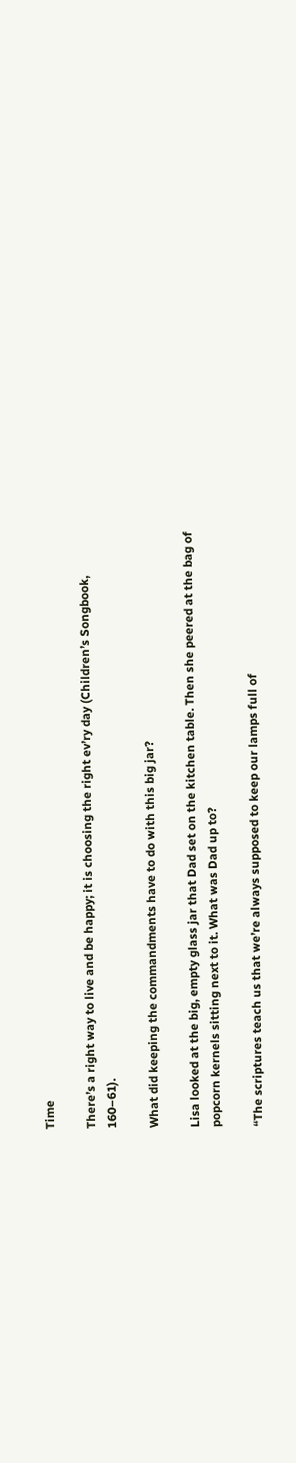Time

There’s a right way to live and be happy; it is choosing the right ev’ry day (Children’s Songbook, 160–61).

What did keeping the commandments have to do with this big jar?

Lisa looked at the big, empty glass jar that Dad set on the kitchen table. Then she peered at the bag of popcorn kernels sitting next to it. What was Dad up to?

“The scriptures teach us that we’re always supposed to keep our lamps full of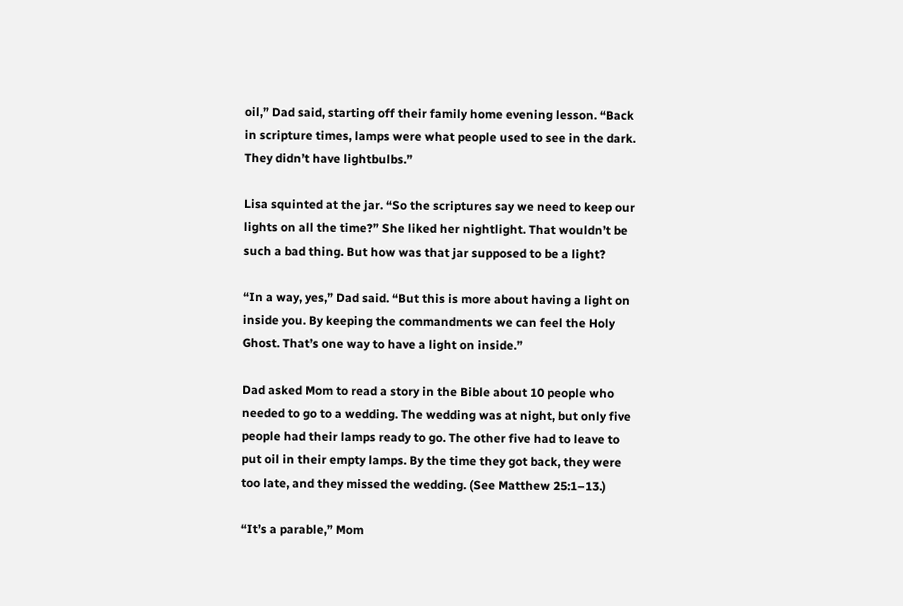oil,” Dad said, starting off their family home evening lesson. “Back in scripture times, lamps were what people used to see in the dark. They didn’t have lightbulbs.”

Lisa squinted at the jar. “So the scriptures say we need to keep our lights on all the time?” She liked her nightlight. That wouldn’t be such a bad thing. But how was that jar supposed to be a light?

“In a way, yes,” Dad said. “But this is more about having a light on inside you. By keeping the commandments we can feel the Holy Ghost. That’s one way to have a light on inside.”

Dad asked Mom to read a story in the Bible about 10 people who needed to go to a wedding. The wedding was at night, but only five people had their lamps ready to go. The other five had to leave to put oil in their empty lamps. By the time they got back, they were too late, and they missed the wedding. (See Matthew 25:1–13.)

“It’s a parable,” Mom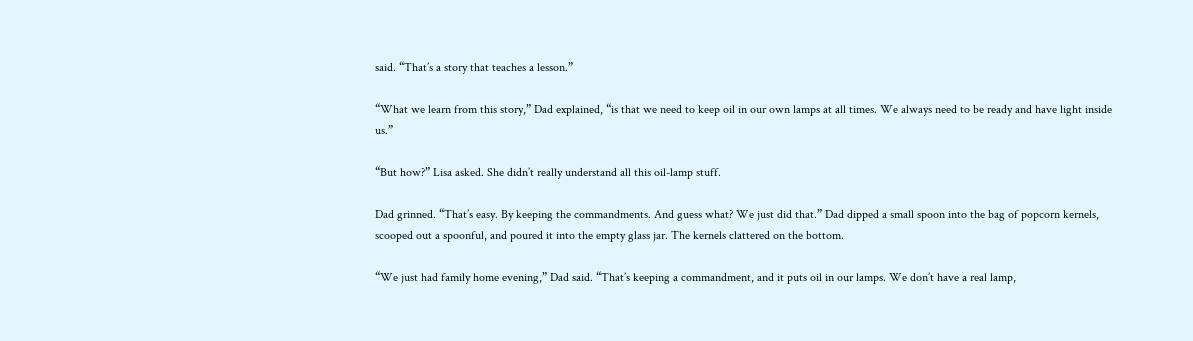said. “That’s a story that teaches a lesson.”

“What we learn from this story,” Dad explained, “is that we need to keep oil in our own lamps at all times. We always need to be ready and have light inside us.”

“But how?” Lisa asked. She didn’t really understand all this oil-lamp stuff.

Dad grinned. “That’s easy. By keeping the commandments. And guess what? We just did that.” Dad dipped a small spoon into the bag of popcorn kernels, scooped out a spoonful, and poured it into the empty glass jar. The kernels clattered on the bottom.

“We just had family home evening,” Dad said. “That’s keeping a commandment, and it puts oil in our lamps. We don’t have a real lamp,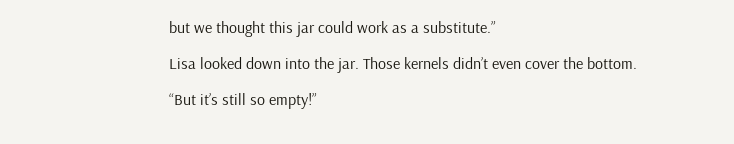but we thought this jar could work as a substitute.”

Lisa looked down into the jar. Those kernels didn’t even cover the bottom.

“But it’s still so empty!”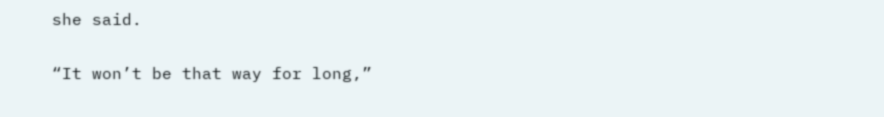she said.

“It won’t be that way for long,”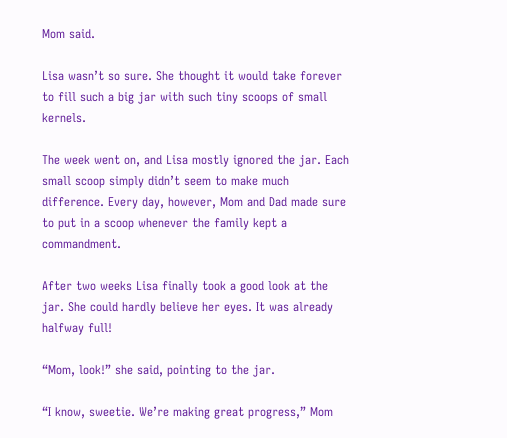Mom said.

Lisa wasn’t so sure. She thought it would take forever to fill such a big jar with such tiny scoops of small kernels.

The week went on, and Lisa mostly ignored the jar. Each small scoop simply didn’t seem to make much difference. Every day, however, Mom and Dad made sure to put in a scoop whenever the family kept a commandment.

After two weeks Lisa finally took a good look at the jar. She could hardly believe her eyes. It was already halfway full!

“Mom, look!” she said, pointing to the jar.

“I know, sweetie. We’re making great progress,” Mom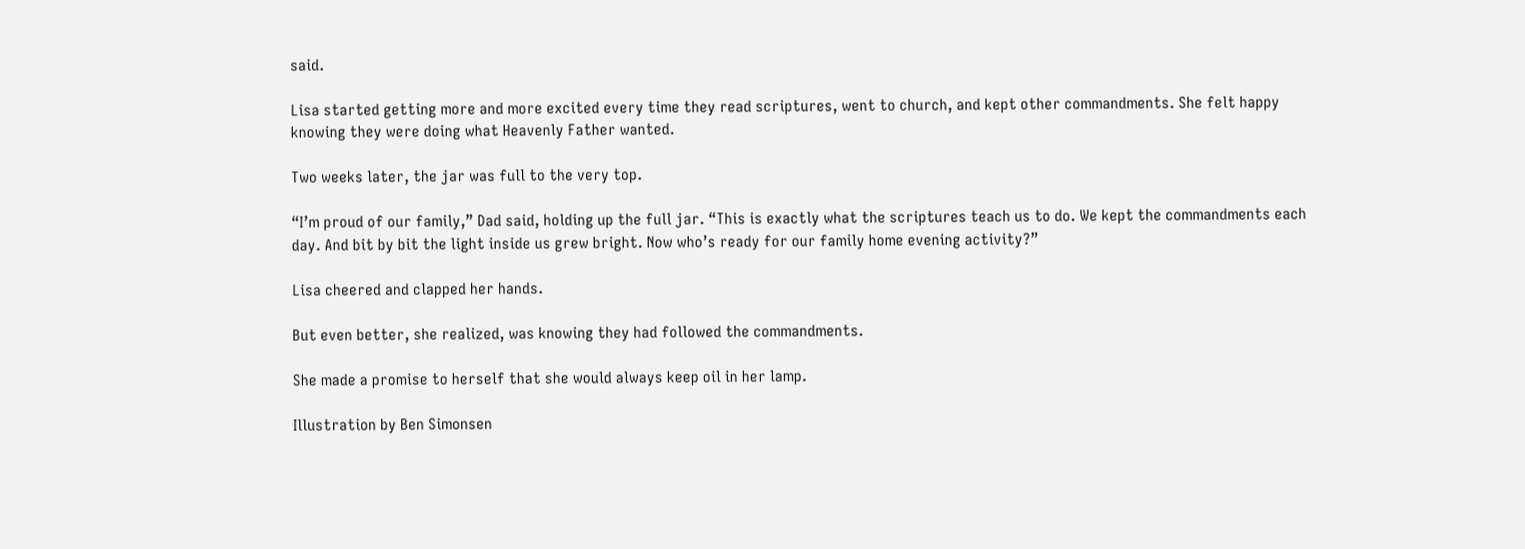said.

Lisa started getting more and more excited every time they read scriptures, went to church, and kept other commandments. She felt happy knowing they were doing what Heavenly Father wanted.

Two weeks later, the jar was full to the very top.

“I’m proud of our family,” Dad said, holding up the full jar. “This is exactly what the scriptures teach us to do. We kept the commandments each day. And bit by bit the light inside us grew bright. Now who’s ready for our family home evening activity?”

Lisa cheered and clapped her hands.

But even better, she realized, was knowing they had followed the commandments.

She made a promise to herself that she would always keep oil in her lamp.

Illustration by Ben Simonsen